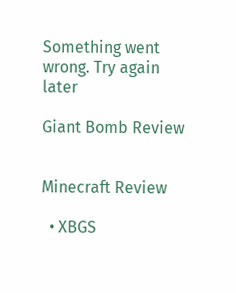Something went wrong. Try again later

Giant Bomb Review


Minecraft Review

  • XBGS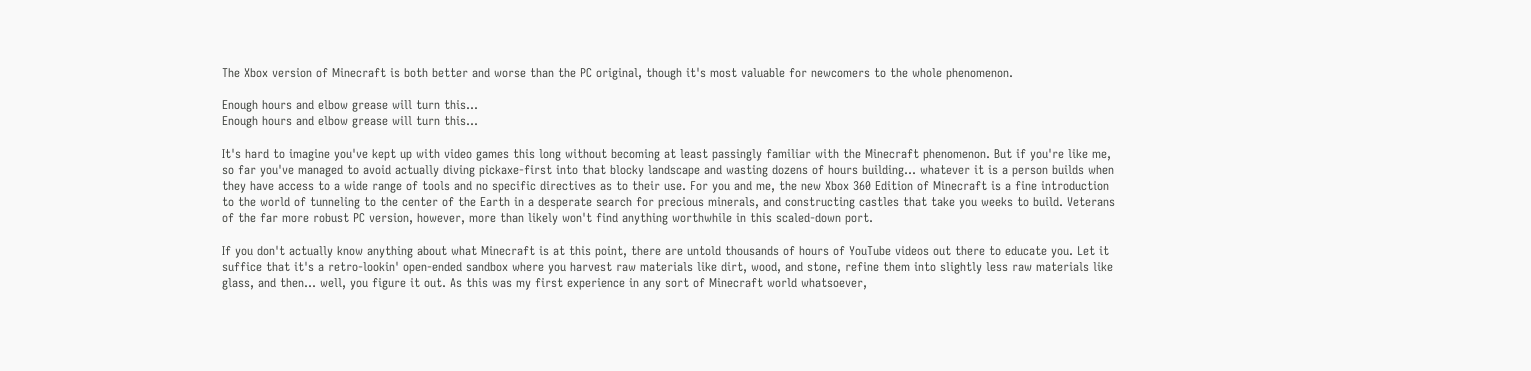The Xbox version of Minecraft is both better and worse than the PC original, though it's most valuable for newcomers to the whole phenomenon.

Enough hours and elbow grease will turn this...
Enough hours and elbow grease will turn this...

It's hard to imagine you've kept up with video games this long without becoming at least passingly familiar with the Minecraft phenomenon. But if you're like me, so far you've managed to avoid actually diving pickaxe-first into that blocky landscape and wasting dozens of hours building... whatever it is a person builds when they have access to a wide range of tools and no specific directives as to their use. For you and me, the new Xbox 360 Edition of Minecraft is a fine introduction to the world of tunneling to the center of the Earth in a desperate search for precious minerals, and constructing castles that take you weeks to build. Veterans of the far more robust PC version, however, more than likely won't find anything worthwhile in this scaled-down port.

If you don't actually know anything about what Minecraft is at this point, there are untold thousands of hours of YouTube videos out there to educate you. Let it suffice that it's a retro-lookin' open-ended sandbox where you harvest raw materials like dirt, wood, and stone, refine them into slightly less raw materials like glass, and then... well, you figure it out. As this was my first experience in any sort of Minecraft world whatsoever,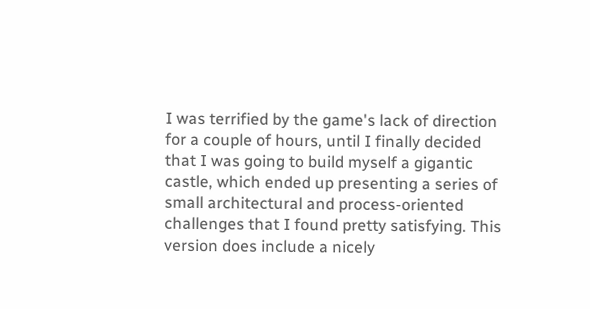I was terrified by the game's lack of direction for a couple of hours, until I finally decided that I was going to build myself a gigantic castle, which ended up presenting a series of small architectural and process-oriented challenges that I found pretty satisfying. This version does include a nicely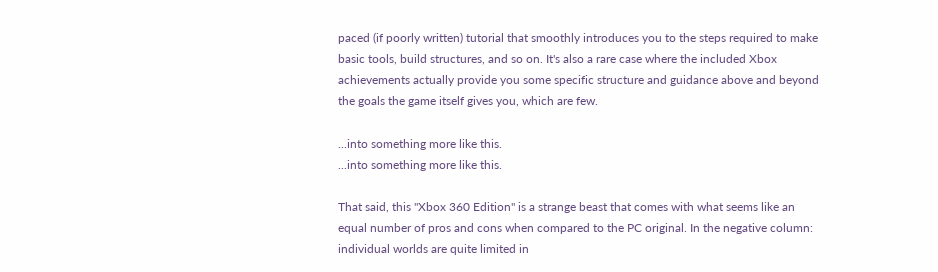paced (if poorly written) tutorial that smoothly introduces you to the steps required to make basic tools, build structures, and so on. It's also a rare case where the included Xbox achievements actually provide you some specific structure and guidance above and beyond the goals the game itself gives you, which are few.

...into something more like this.
...into something more like this.

That said, this "Xbox 360 Edition" is a strange beast that comes with what seems like an equal number of pros and cons when compared to the PC original. In the negative column: individual worlds are quite limited in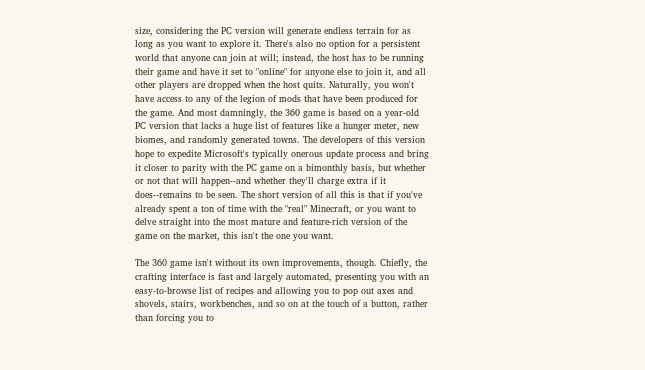size, considering the PC version will generate endless terrain for as long as you want to explore it. There's also no option for a persistent world that anyone can join at will; instead, the host has to be running their game and have it set to "online" for anyone else to join it, and all other players are dropped when the host quits. Naturally, you won't have access to any of the legion of mods that have been produced for the game. And most damningly, the 360 game is based on a year-old PC version that lacks a huge list of features like a hunger meter, new biomes, and randomly generated towns. The developers of this version hope to expedite Microsoft's typically onerous update process and bring it closer to parity with the PC game on a bimonthly basis, but whether or not that will happen--and whether they'll charge extra if it does--remains to be seen. The short version of all this is that if you've already spent a ton of time with the "real" Minecraft, or you want to delve straight into the most mature and feature-rich version of the game on the market, this isn't the one you want.

The 360 game isn't without its own improvements, though. Chiefly, the crafting interface is fast and largely automated, presenting you with an easy-to-browse list of recipes and allowing you to pop out axes and shovels, stairs, workbenches, and so on at the touch of a button, rather than forcing you to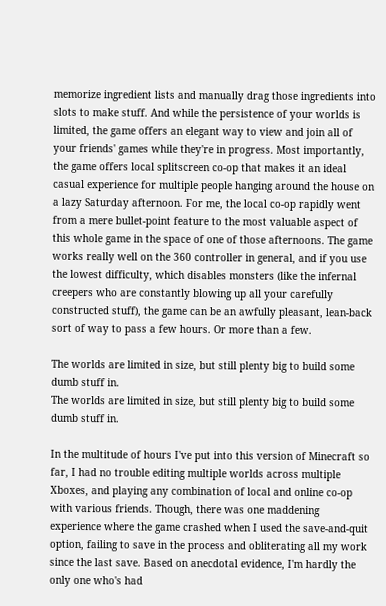memorize ingredient lists and manually drag those ingredients into slots to make stuff. And while the persistence of your worlds is limited, the game offers an elegant way to view and join all of your friends' games while they're in progress. Most importantly, the game offers local splitscreen co-op that makes it an ideal casual experience for multiple people hanging around the house on a lazy Saturday afternoon. For me, the local co-op rapidly went from a mere bullet-point feature to the most valuable aspect of this whole game in the space of one of those afternoons. The game works really well on the 360 controller in general, and if you use the lowest difficulty, which disables monsters (like the infernal creepers who are constantly blowing up all your carefully constructed stuff), the game can be an awfully pleasant, lean-back sort of way to pass a few hours. Or more than a few.

The worlds are limited in size, but still plenty big to build some dumb stuff in.
The worlds are limited in size, but still plenty big to build some dumb stuff in.

In the multitude of hours I've put into this version of Minecraft so far, I had no trouble editing multiple worlds across multiple Xboxes, and playing any combination of local and online co-op with various friends. Though, there was one maddening experience where the game crashed when I used the save-and-quit option, failing to save in the process and obliterating all my work since the last save. Based on anecdotal evidence, I'm hardly the only one who's had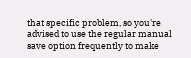that specific problem, so you're advised to use the regular manual save option frequently to make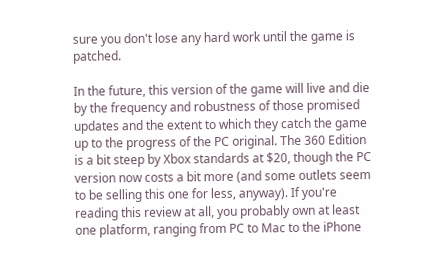sure you don't lose any hard work until the game is patched.

In the future, this version of the game will live and die by the frequency and robustness of those promised updates and the extent to which they catch the game up to the progress of the PC original. The 360 Edition is a bit steep by Xbox standards at $20, though the PC version now costs a bit more (and some outlets seem to be selling this one for less, anyway). If you're reading this review at all, you probably own at least one platform, ranging from PC to Mac to the iPhone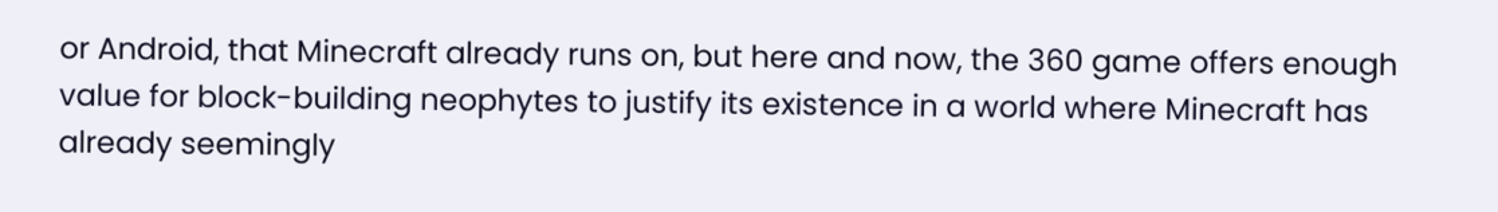or Android, that Minecraft already runs on, but here and now, the 360 game offers enough value for block-building neophytes to justify its existence in a world where Minecraft has already seemingly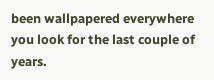been wallpapered everywhere you look for the last couple of years.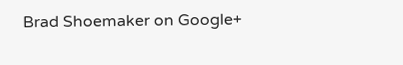Brad Shoemaker on Google+